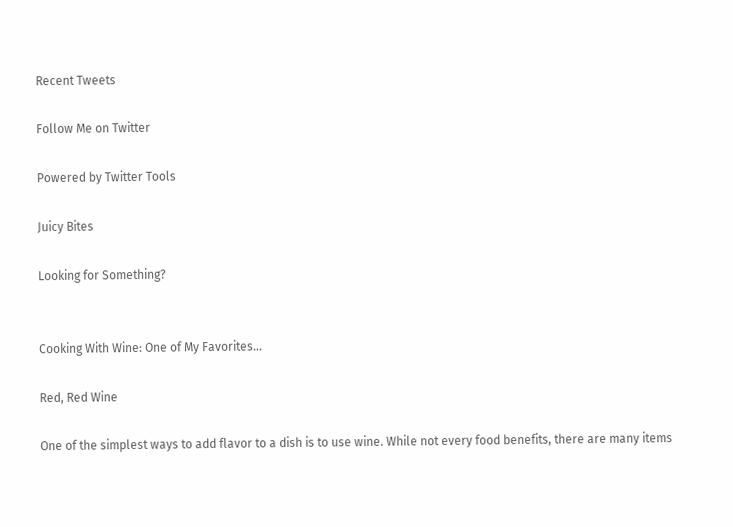Recent Tweets

Follow Me on Twitter

Powered by Twitter Tools

Juicy Bites

Looking for Something?


Cooking With Wine: One of My Favorites…

Red, Red Wine

One of the simplest ways to add flavor to a dish is to use wine. While not every food benefits, there are many items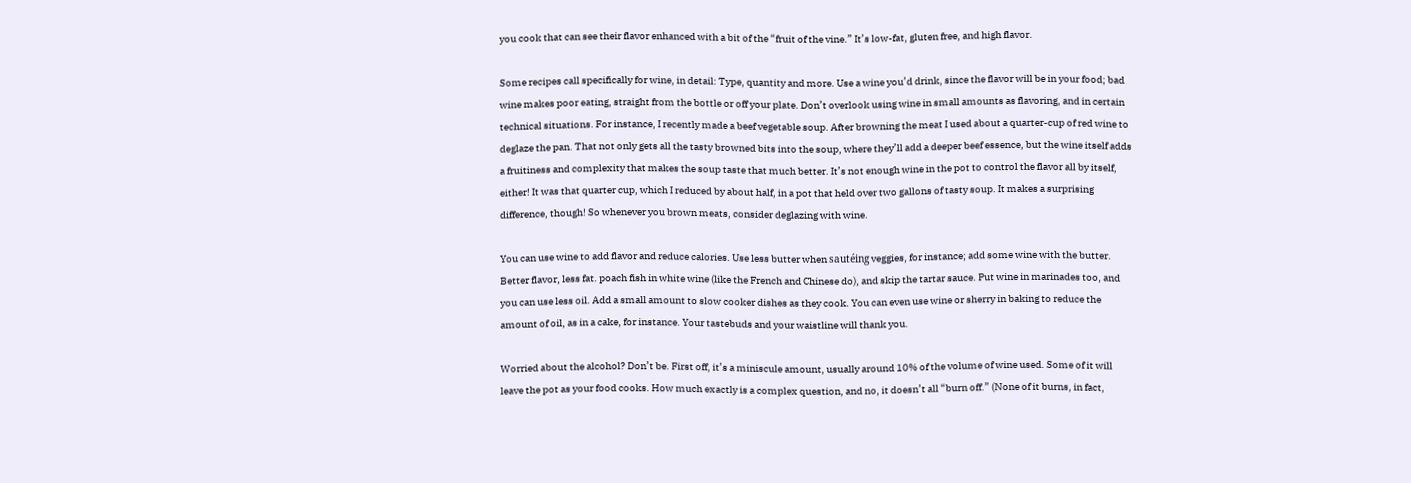you cook that can see their flavor enhanced with a bit of the “fruit of the vine.” It’s low-fat, gluten free, and high flavor.

Some recipes call specifically for wine, in detail: Type, quantity and more. Use a wine you’d drink, since the flavor will be in your food; bad wine makes poor eating, straight from the bottle or off your plate. Don’t overlook using wine in small amounts as flavoring, and in certain technical situations. For instance, I recently made a beef vegetable soup. After browning the meat I used about a quarter-cup of red wine to deglaze the pan. That not only gets all the tasty browned bits into the soup, where they’ll add a deeper beef essence, but the wine itself adds a fruitiness and complexity that makes the soup taste that much better. It’s not enough wine in the pot to control the flavor all by itself, either! It was that quarter cup, which I reduced by about half, in a pot that held over two gallons of tasty soup. It makes a surprising difference, though! So whenever you brown meats, consider deglazing with wine.

You can use wine to add flavor and reduce calories. Use less butter when sautéing veggies, for instance; add some wine with the butter.  Better flavor, less fat. poach fish in white wine (like the French and Chinese do), and skip the tartar sauce. Put wine in marinades too, and you can use less oil. Add a small amount to slow cooker dishes as they cook. You can even use wine or sherry in baking to reduce the amount of oil, as in a cake, for instance. Your tastebuds and your waistline will thank you.

Worried about the alcohol? Don’t be. First off, it’s a miniscule amount, usually around 10% of the volume of wine used. Some of it will leave the pot as your food cooks. How much exactly is a complex question, and no, it doesn’t all “burn off.” (None of it burns, in fact,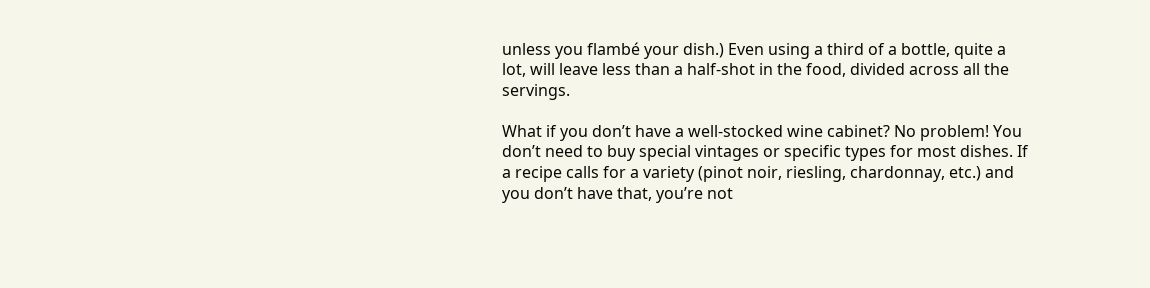unless you flambé your dish.) Even using a third of a bottle, quite a lot, will leave less than a half-shot in the food, divided across all the servings.

What if you don’t have a well-stocked wine cabinet? No problem! You don’t need to buy special vintages or specific types for most dishes. If a recipe calls for a variety (pinot noir, riesling, chardonnay, etc.) and you don’t have that, you’re not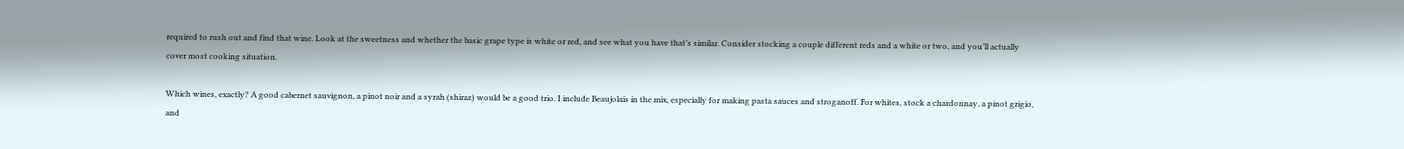required to rush out and find that wine. Look at the sweetness and whether the basic grape type is white or red, and see what you have that’s similar. Consider stocking a couple different reds and a white or two, and you’ll actually cover most cooking situation.

Which wines, exactly? A good cabernet sauvignon, a pinot noir and a syrah (shiraz) would be a good trio. I include Beaujolais in the mix, especially for making pasta sauces and stroganoff. For whites, stock a chardonnay, a pinot grigio, and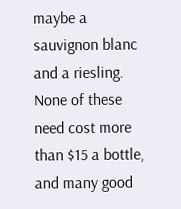maybe a sauvignon blanc and a riesling. None of these need cost more than $15 a bottle, and many good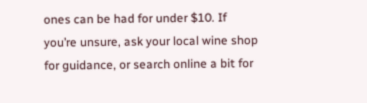ones can be had for under $10. If you’re unsure, ask your local wine shop for guidance, or search online a bit for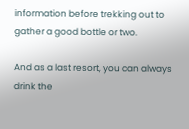information before trekking out to gather a good bottle or two.

And as a last resort, you can always drink the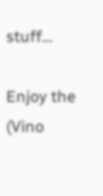stuff…

Enjoy the (Vino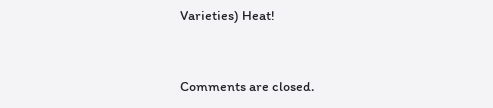Varieties) Heat!


Comments are closed.